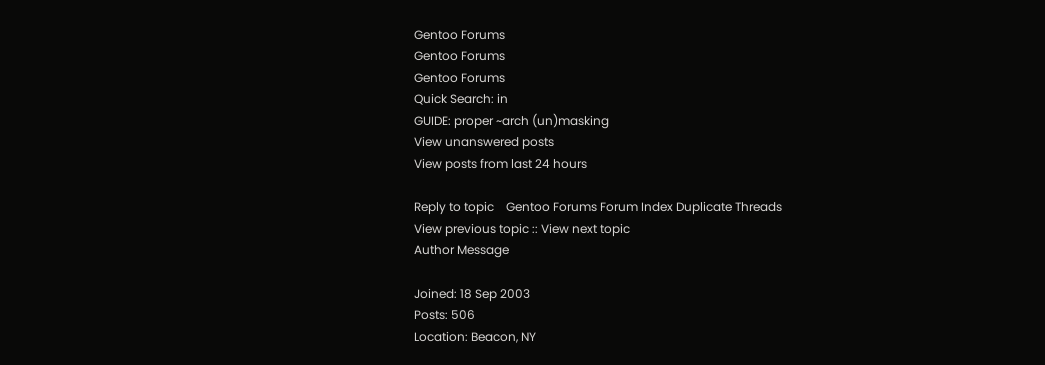Gentoo Forums
Gentoo Forums
Gentoo Forums
Quick Search: in
GUIDE: proper ~arch (un)masking
View unanswered posts
View posts from last 24 hours

Reply to topic    Gentoo Forums Forum Index Duplicate Threads
View previous topic :: View next topic
Author Message

Joined: 18 Sep 2003
Posts: 506
Location: Beacon, NY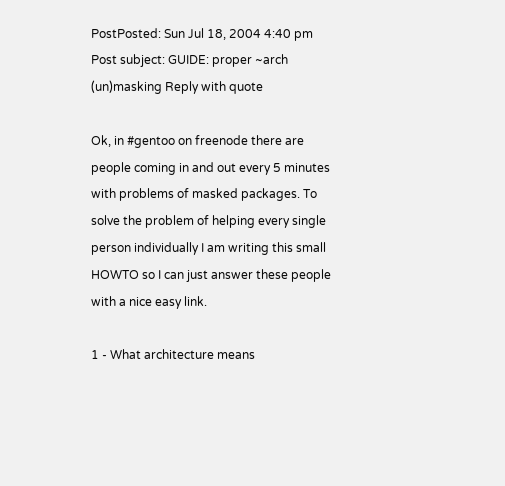PostPosted: Sun Jul 18, 2004 4:40 pm    Post subject: GUIDE: proper ~arch (un)masking Reply with quote

Ok, in #gentoo on freenode there are people coming in and out every 5 minutes with problems of masked packages. To solve the problem of helping every single person individually I am writing this small HOWTO so I can just answer these people with a nice easy link.

1 - What architecture means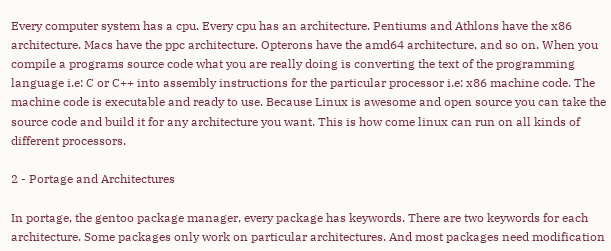Every computer system has a cpu. Every cpu has an architecture. Pentiums and Athlons have the x86 architecture. Macs have the ppc architecture. Opterons have the amd64 architecture, and so on. When you compile a programs source code what you are really doing is converting the text of the programming language i.e: C or C++ into assembly instructions for the particular processor i.e: x86 machine code. The machine code is executable and ready to use. Because Linux is awesome and open source you can take the source code and build it for any architecture you want. This is how come linux can run on all kinds of different processors.

2 - Portage and Architectures

In portage, the gentoo package manager, every package has keywords. There are two keywords for each architecture. Some packages only work on particular architectures. And most packages need modification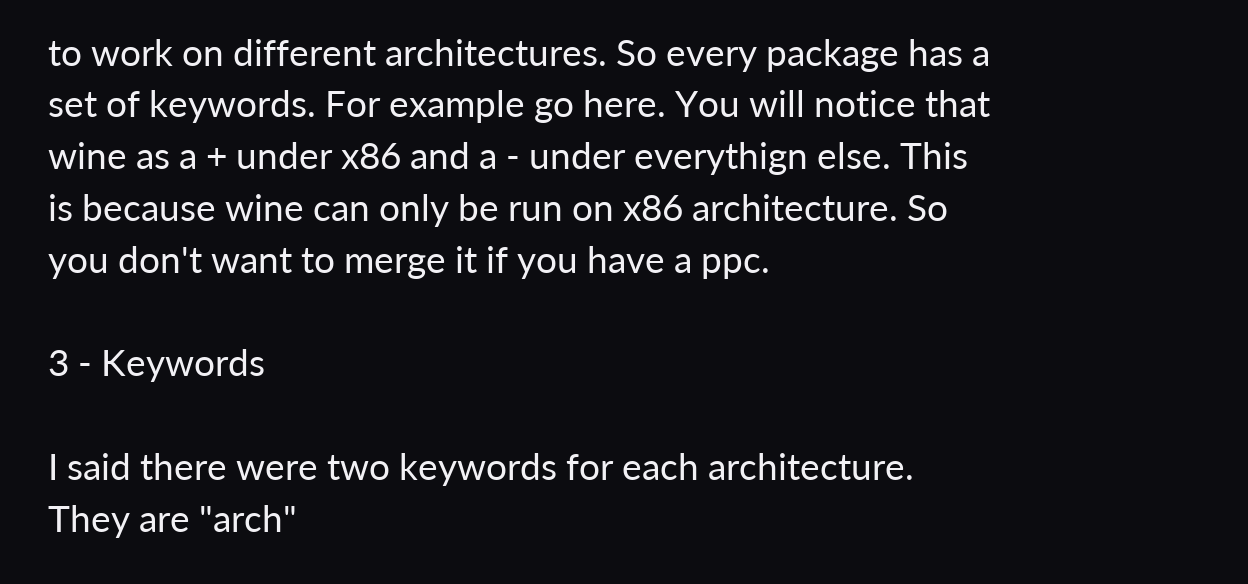to work on different architectures. So every package has a set of keywords. For example go here. You will notice that wine as a + under x86 and a - under everythign else. This is because wine can only be run on x86 architecture. So you don't want to merge it if you have a ppc.

3 - Keywords

I said there were two keywords for each architecture. They are "arch"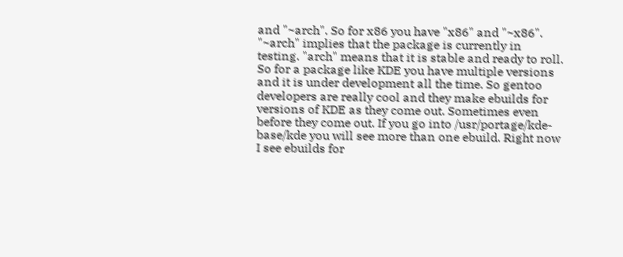and "~arch". So for x86 you have "x86" and "~x86". "~arch" implies that the package is currently in testing. "arch" means that it is stable and ready to roll. So for a package like KDE you have multiple versions and it is under development all the time. So gentoo developers are really cool and they make ebuilds for versions of KDE as they come out. Sometimes even before they come out. If you go into /usr/portage/kde-base/kde you will see more than one ebuild. Right now I see ebuilds for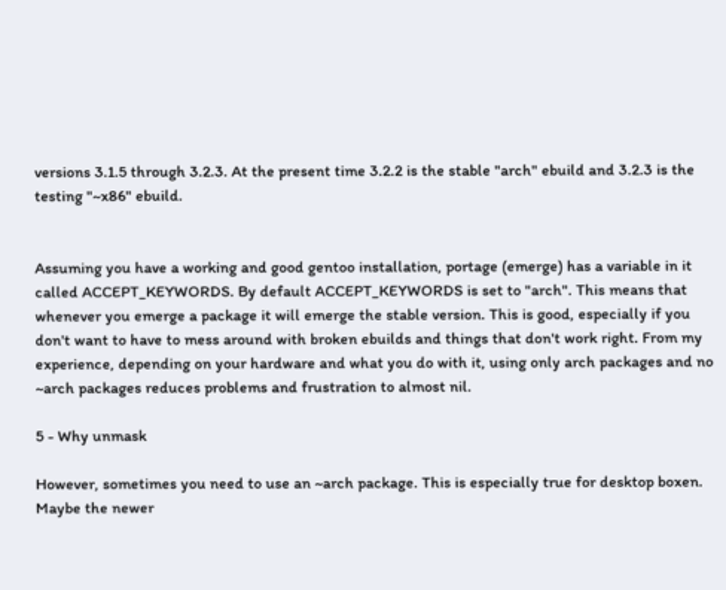versions 3.1.5 through 3.2.3. At the present time 3.2.2 is the stable "arch" ebuild and 3.2.3 is the testing "~x86" ebuild.


Assuming you have a working and good gentoo installation, portage (emerge) has a variable in it called ACCEPT_KEYWORDS. By default ACCEPT_KEYWORDS is set to "arch". This means that whenever you emerge a package it will emerge the stable version. This is good, especially if you don't want to have to mess around with broken ebuilds and things that don't work right. From my experience, depending on your hardware and what you do with it, using only arch packages and no ~arch packages reduces problems and frustration to almost nil.

5 - Why unmask

However, sometimes you need to use an ~arch package. This is especially true for desktop boxen. Maybe the newer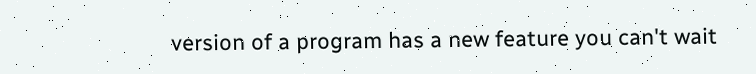version of a program has a new feature you can't wait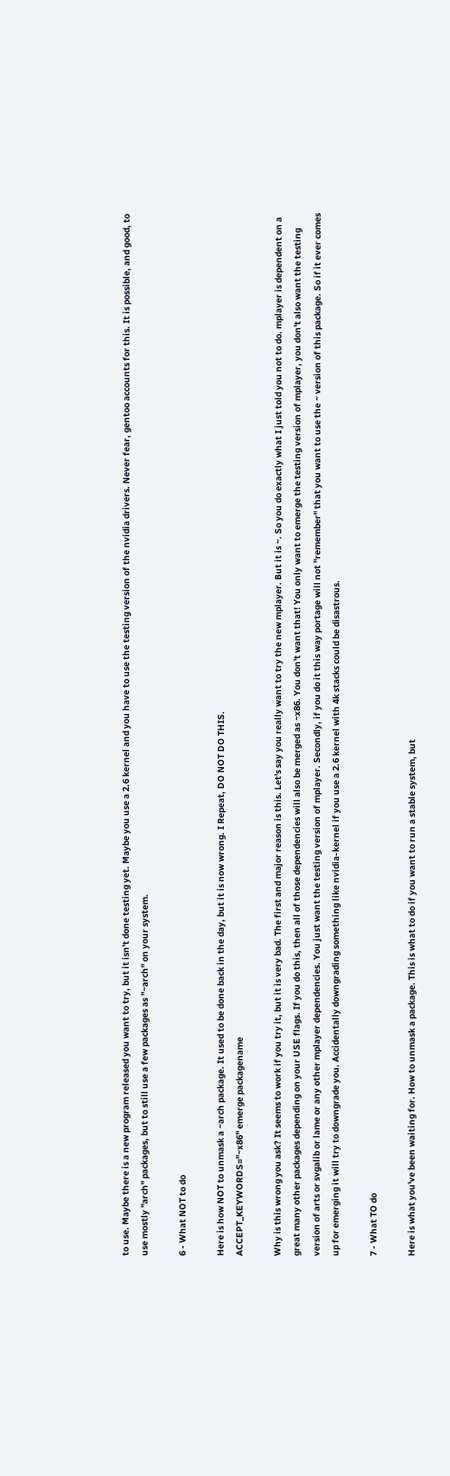to use. Maybe there is a new program released you want to try, but it isn't done testing yet. Maybe you use a 2.6 kernel and you have to use the testing version of the nvidia drivers. Never fear, gentoo accounts for this. It is possible, and good, to use mostly "arch" packages, but to still use a few packages as "~arch" on your system.

6 - What NOT to do

Here is how NOT to unmask a ~arch package. It used to be done back in the day, but it is now wrong. I Repeat, DO NOT DO THIS.
ACCEPT_KEYWORDS="~x86" emerge packagename

Why is this wrong you ask? It seems to work if you try it, but it is very bad. The first and major reason is this. Let's say you really want to try the new mplayer. But it is ~. So you do exactly what I just told you not to do. mplayer is dependent on a great many other packages depending on your USE flags. If you do this, then all of those dependencies will also be merged as ~x86. You don't want that! You only want to emerge the testing version of mplayer, you don't also want the testing version of arts or svgalib or lame or any other mplayer dependencies. You just want the testing version of mplayer. Secondly, if you do it this way portage will not "remember" that you want to use the ~ version of this package. So if it ever comes up for emerging it will try to downgrade you. Accidentally downgrading something like nvidia-kernel if you use a 2.6 kernel with 4k stacks could be disastrous.

7 - What TO do

Here is what you've been waiting for. How to unmask a package. This is what to do if you want to run a stable system, but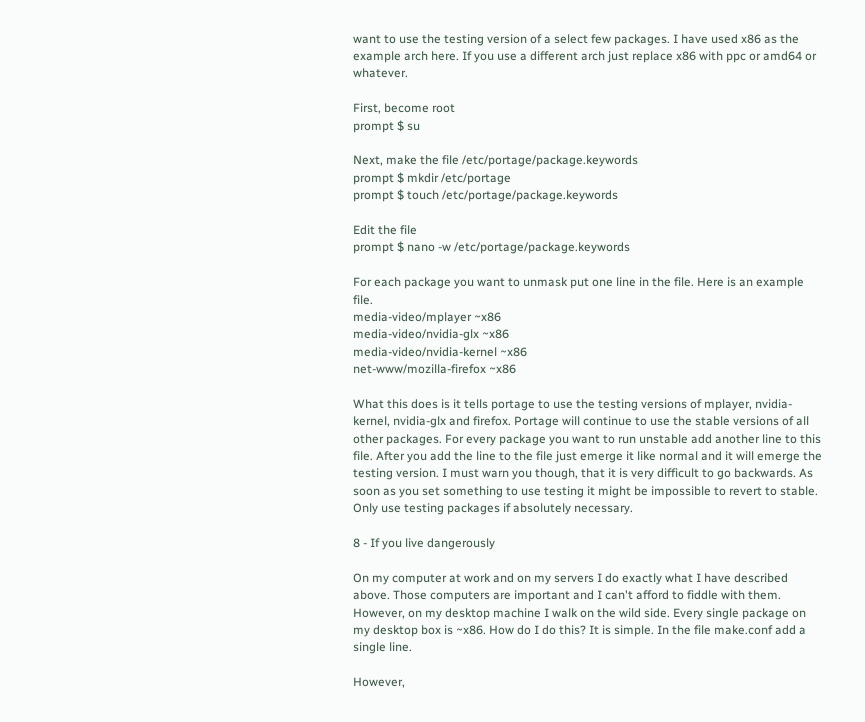want to use the testing version of a select few packages. I have used x86 as the example arch here. If you use a different arch just replace x86 with ppc or amd64 or whatever.

First, become root
prompt $ su

Next, make the file /etc/portage/package.keywords
prompt $ mkdir /etc/portage
prompt $ touch /etc/portage/package.keywords

Edit the file
prompt $ nano -w /etc/portage/package.keywords

For each package you want to unmask put one line in the file. Here is an example file.
media-video/mplayer ~x86
media-video/nvidia-glx ~x86
media-video/nvidia-kernel ~x86
net-www/mozilla-firefox ~x86

What this does is it tells portage to use the testing versions of mplayer, nvidia-kernel, nvidia-glx and firefox. Portage will continue to use the stable versions of all other packages. For every package you want to run unstable add another line to this file. After you add the line to the file just emerge it like normal and it will emerge the testing version. I must warn you though, that it is very difficult to go backwards. As soon as you set something to use testing it might be impossible to revert to stable. Only use testing packages if absolutely necessary.

8 - If you live dangerously

On my computer at work and on my servers I do exactly what I have described above. Those computers are important and I can't afford to fiddle with them. However, on my desktop machine I walk on the wild side. Every single package on my desktop box is ~x86. How do I do this? It is simple. In the file make.conf add a single line.

However,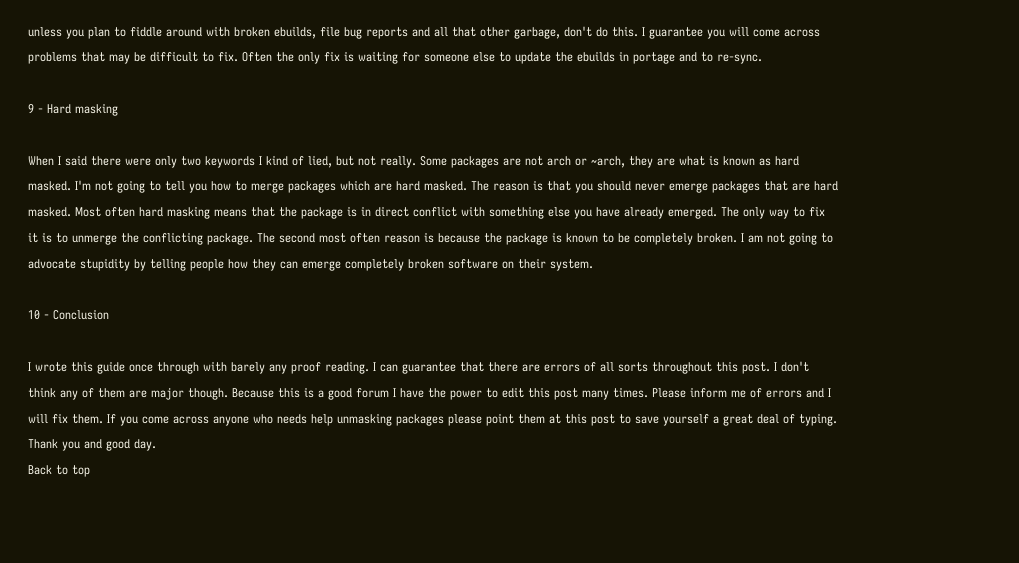unless you plan to fiddle around with broken ebuilds, file bug reports and all that other garbage, don't do this. I guarantee you will come across problems that may be difficult to fix. Often the only fix is waiting for someone else to update the ebuilds in portage and to re-sync.

9 - Hard masking

When I said there were only two keywords I kind of lied, but not really. Some packages are not arch or ~arch, they are what is known as hard masked. I'm not going to tell you how to merge packages which are hard masked. The reason is that you should never emerge packages that are hard masked. Most often hard masking means that the package is in direct conflict with something else you have already emerged. The only way to fix it is to unmerge the conflicting package. The second most often reason is because the package is known to be completely broken. I am not going to advocate stupidity by telling people how they can emerge completely broken software on their system.

10 - Conclusion

I wrote this guide once through with barely any proof reading. I can guarantee that there are errors of all sorts throughout this post. I don't think any of them are major though. Because this is a good forum I have the power to edit this post many times. Please inform me of errors and I will fix them. If you come across anyone who needs help unmasking packages please point them at this post to save yourself a great deal of typing. Thank you and good day.
Back to top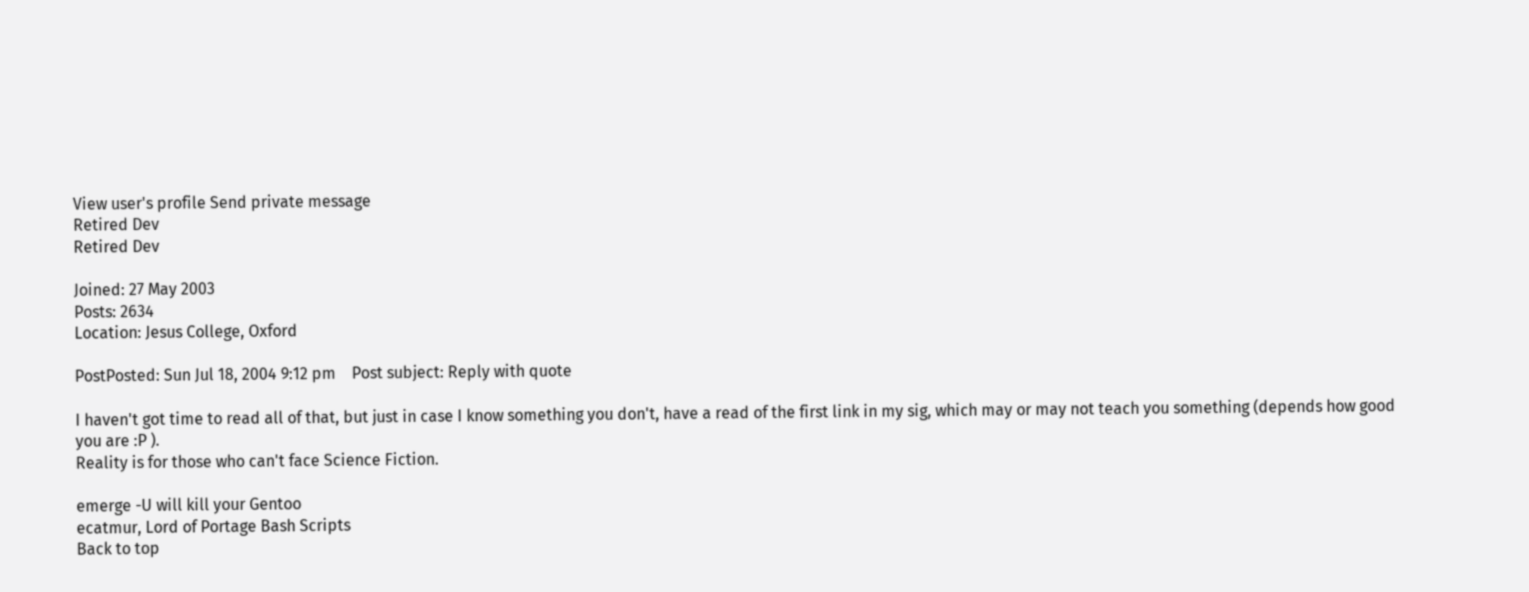View user's profile Send private message
Retired Dev
Retired Dev

Joined: 27 May 2003
Posts: 2634
Location: Jesus College, Oxford

PostPosted: Sun Jul 18, 2004 9:12 pm    Post subject: Reply with quote

I haven't got time to read all of that, but just in case I know something you don't, have a read of the first link in my sig, which may or may not teach you something (depends how good you are :P ).
Reality is for those who can't face Science Fiction.

emerge -U will kill your Gentoo
ecatmur, Lord of Portage Bash Scripts
Back to top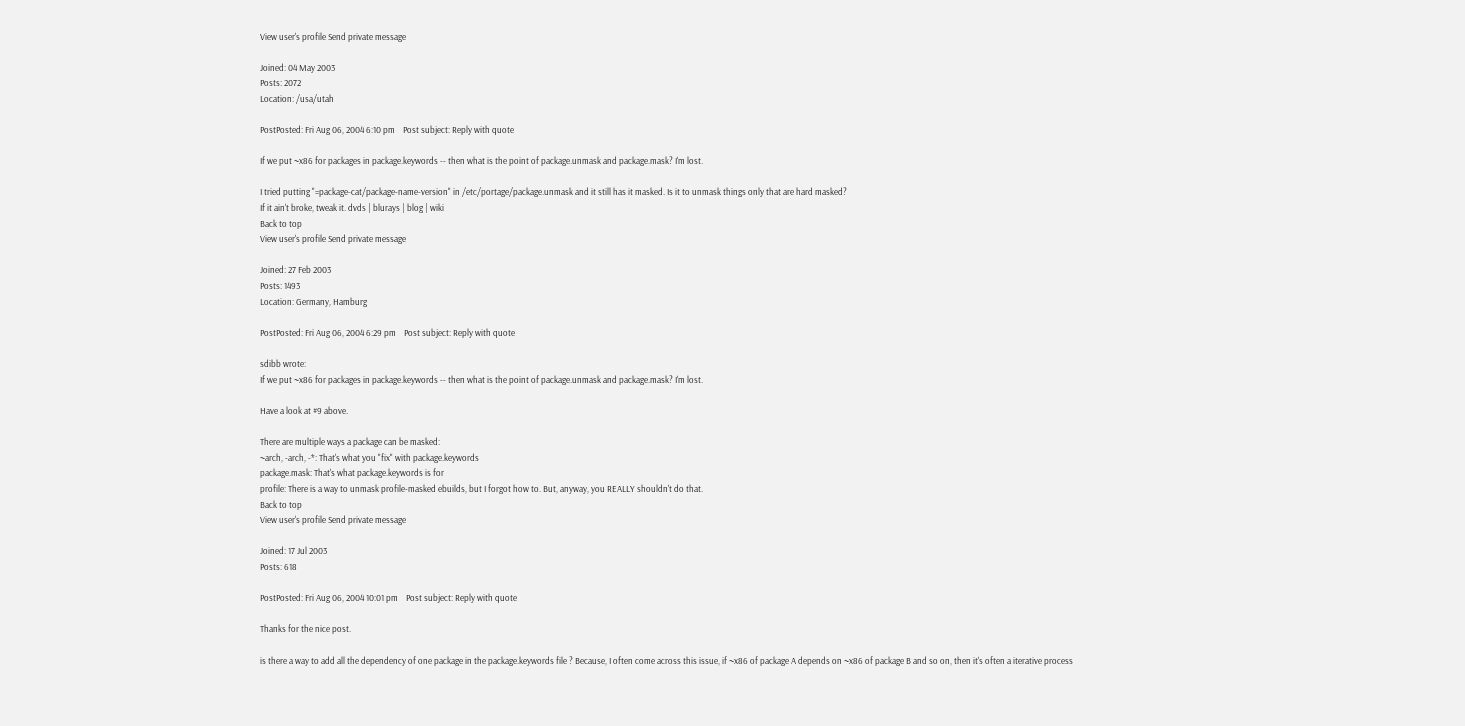View user's profile Send private message

Joined: 04 May 2003
Posts: 2072
Location: /usa/utah

PostPosted: Fri Aug 06, 2004 6:10 pm    Post subject: Reply with quote

If we put ~x86 for packages in package.keywords -- then what is the point of package.unmask and package.mask? I'm lost.

I tried putting "=package-cat/package-name-version" in /etc/portage/package.unmask and it still has it masked. Is it to unmask things only that are hard masked?
If it ain't broke, tweak it. dvds | blurays | blog | wiki
Back to top
View user's profile Send private message

Joined: 27 Feb 2003
Posts: 1493
Location: Germany, Hamburg

PostPosted: Fri Aug 06, 2004 6:29 pm    Post subject: Reply with quote

sdibb wrote:
If we put ~x86 for packages in package.keywords -- then what is the point of package.unmask and package.mask? I'm lost.

Have a look at #9 above.

There are multiple ways a package can be masked:
~arch, -arch, -*: That's what you "fix" with package.keywords
package.mask: That's what package.keywords is for
profile: There is a way to unmask profile-masked ebuilds, but I forgot how to. But, anyway, you REALLY shouldn't do that.
Back to top
View user's profile Send private message

Joined: 17 Jul 2003
Posts: 618

PostPosted: Fri Aug 06, 2004 10:01 pm    Post subject: Reply with quote

Thanks for the nice post.

is there a way to add all the dependency of one package in the package.keywords file ? Because, I often come across this issue, if ~x86 of package A depends on ~x86 of package B and so on, then it's often a iterative process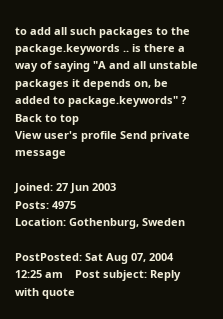to add all such packages to the package.keywords .. is there a way of saying "A and all unstable packages it depends on, be added to package.keywords" ?
Back to top
View user's profile Send private message

Joined: 27 Jun 2003
Posts: 4975
Location: Gothenburg, Sweden

PostPosted: Sat Aug 07, 2004 12:25 am    Post subject: Reply with quote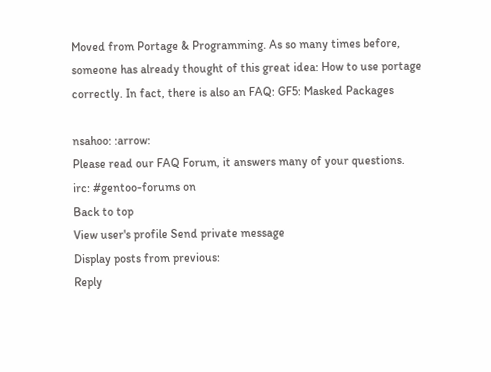Moved from Portage & Programming. As so many times before, someone has already thought of this great idea: How to use portage correctly. In fact, there is also an FAQ: GF5: Masked Packages

nsahoo: :arrow:
Please read our FAQ Forum, it answers many of your questions.
irc: #gentoo-forums on
Back to top
View user's profile Send private message
Display posts from previous:
Reply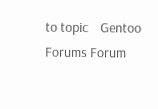to topic    Gentoo Forums Forum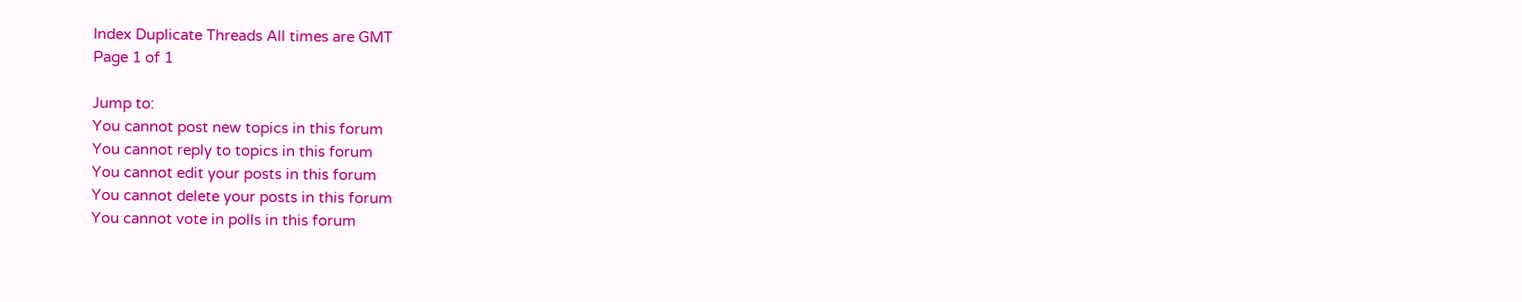Index Duplicate Threads All times are GMT
Page 1 of 1

Jump to:
You cannot post new topics in this forum
You cannot reply to topics in this forum
You cannot edit your posts in this forum
You cannot delete your posts in this forum
You cannot vote in polls in this forum